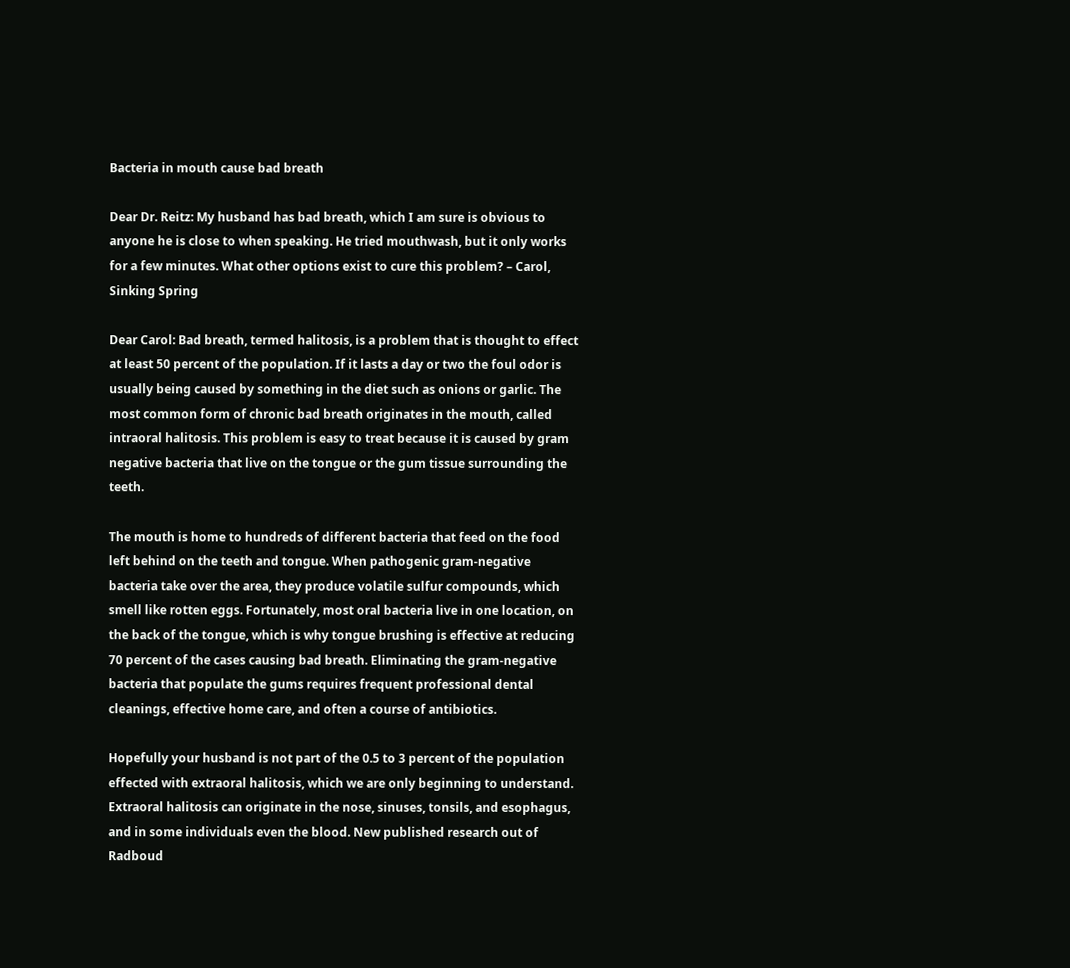Bacteria in mouth cause bad breath

Dear Dr. Reitz: My husband has bad breath, which I am sure is obvious to anyone he is close to when speaking. He tried mouthwash, but it only works for a few minutes. What other options exist to cure this problem? – Carol, Sinking Spring

Dear Carol: Bad breath, termed halitosis, is a problem that is thought to effect at least 50 percent of the population. If it lasts a day or two the foul odor is usually being caused by something in the diet such as onions or garlic. The most common form of chronic bad breath originates in the mouth, called intraoral halitosis. This problem is easy to treat because it is caused by gram negative bacteria that live on the tongue or the gum tissue surrounding the teeth.

The mouth is home to hundreds of different bacteria that feed on the food left behind on the teeth and tongue. When pathogenic gram-negative bacteria take over the area, they produce volatile sulfur compounds, which smell like rotten eggs. Fortunately, most oral bacteria live in one location, on the back of the tongue, which is why tongue brushing is effective at reducing 70 percent of the cases causing bad breath. Eliminating the gram-negative bacteria that populate the gums requires frequent professional dental cleanings, effective home care, and often a course of antibiotics.

Hopefully your husband is not part of the 0.5 to 3 percent of the population effected with extraoral halitosis, which we are only beginning to understand. Extraoral halitosis can originate in the nose, sinuses, tonsils, and esophagus, and in some individuals even the blood. New published research out of Radboud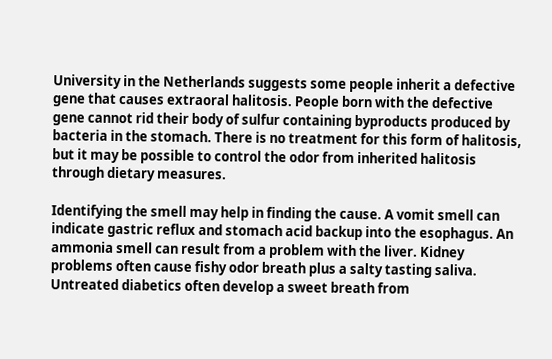University in the Netherlands suggests some people inherit a defective gene that causes extraoral halitosis. People born with the defective gene cannot rid their body of sulfur containing byproducts produced by bacteria in the stomach. There is no treatment for this form of halitosis, but it may be possible to control the odor from inherited halitosis through dietary measures.

Identifying the smell may help in finding the cause. A vomit smell can indicate gastric reflux and stomach acid backup into the esophagus. An ammonia smell can result from a problem with the liver. Kidney problems often cause fishy odor breath plus a salty tasting saliva. Untreated diabetics often develop a sweet breath from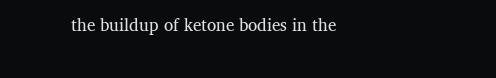the buildup of ketone bodies in the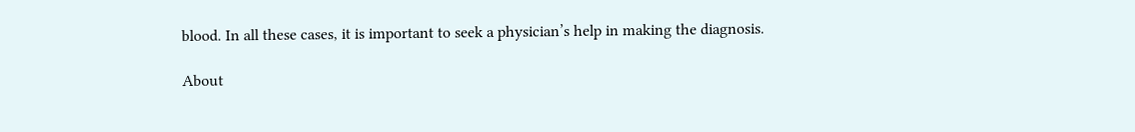blood. In all these cases, it is important to seek a physician’s help in making the diagnosis.

About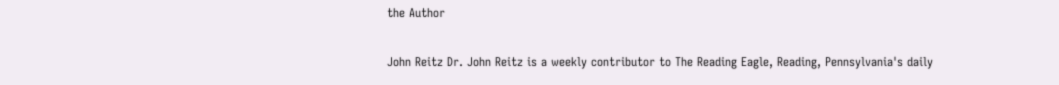the Author

John Reitz Dr. John Reitz is a weekly contributor to The Reading Eagle, Reading, Pennsylvania's daily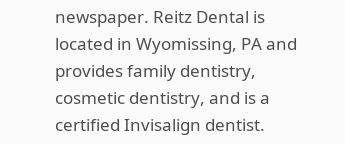newspaper. Reitz Dental is located in Wyomissing, PA and provides family dentistry, cosmetic dentistry, and is a certified Invisalign dentist.